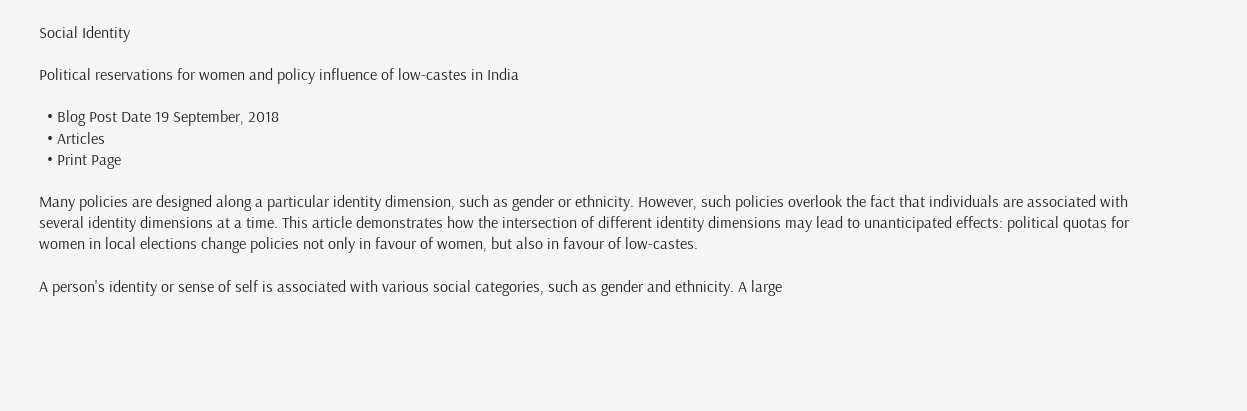Social Identity

Political reservations for women and policy influence of low-castes in India

  • Blog Post Date 19 September, 2018
  • Articles
  • Print Page

Many policies are designed along a particular identity dimension, such as gender or ethnicity. However, such policies overlook the fact that individuals are associated with several identity dimensions at a time. This article demonstrates how the intersection of different identity dimensions may lead to unanticipated effects: political quotas for women in local elections change policies not only in favour of women, but also in favour of low-castes.

A person's identity or sense of self is associated with various social categories, such as gender and ethnicity. A large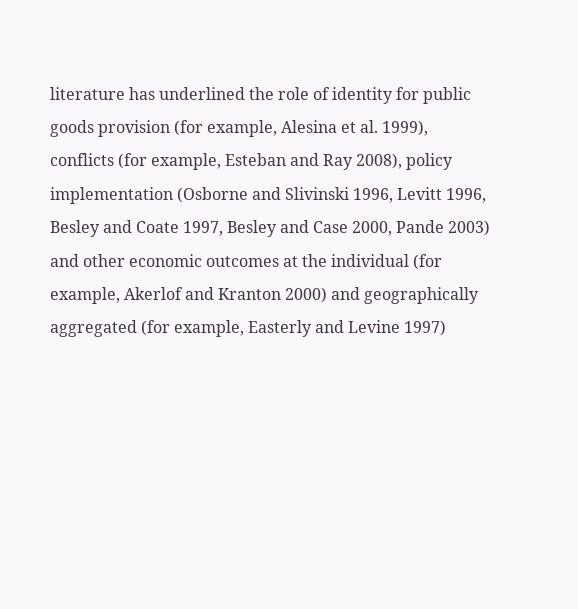literature has underlined the role of identity for public goods provision (for example, Alesina et al. 1999), conflicts (for example, Esteban and Ray 2008), policy implementation (Osborne and Slivinski 1996, Levitt 1996, Besley and Coate 1997, Besley and Case 2000, Pande 2003) and other economic outcomes at the individual (for example, Akerlof and Kranton 2000) and geographically aggregated (for example, Easterly and Levine 1997)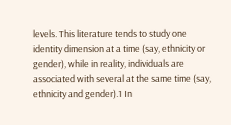levels. This literature tends to study one identity dimension at a time (say, ethnicity or gender), while in reality, individuals are associated with several at the same time (say, ethnicity and gender).1 In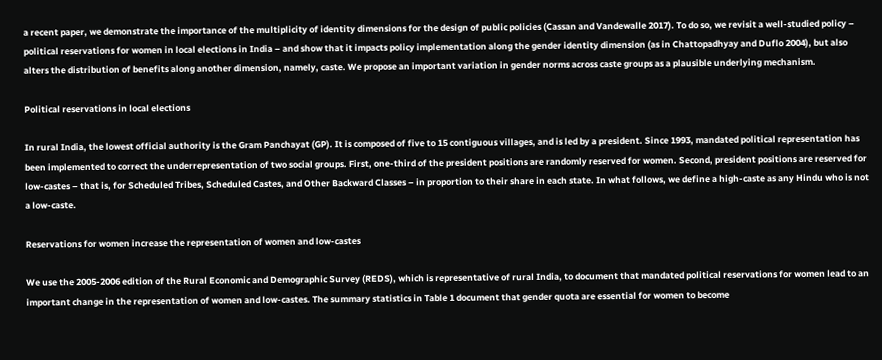a recent paper, we demonstrate the importance of the multiplicity of identity dimensions for the design of public policies (Cassan and Vandewalle 2017). To do so, we revisit a well-studied policy – political reservations for women in local elections in India – and show that it impacts policy implementation along the gender identity dimension (as in Chattopadhyay and Duflo 2004), but also alters the distribution of benefits along another dimension, namely, caste. We propose an important variation in gender norms across caste groups as a plausible underlying mechanism.

Political reservations in local elections

In rural India, the lowest official authority is the Gram Panchayat (GP). It is composed of five to 15 contiguous villages, and is led by a president. Since 1993, mandated political representation has been implemented to correct the underrepresentation of two social groups. First, one-third of the president positions are randomly reserved for women. Second, president positions are reserved for low-castes – that is, for Scheduled Tribes, Scheduled Castes, and Other Backward Classes – in proportion to their share in each state. In what follows, we define a high-caste as any Hindu who is not a low-caste.

Reservations for women increase the representation of women and low-castes

We use the 2005-2006 edition of the Rural Economic and Demographic Survey (REDS), which is representative of rural India, to document that mandated political reservations for women lead to an important change in the representation of women and low-castes. The summary statistics in Table 1 document that gender quota are essential for women to become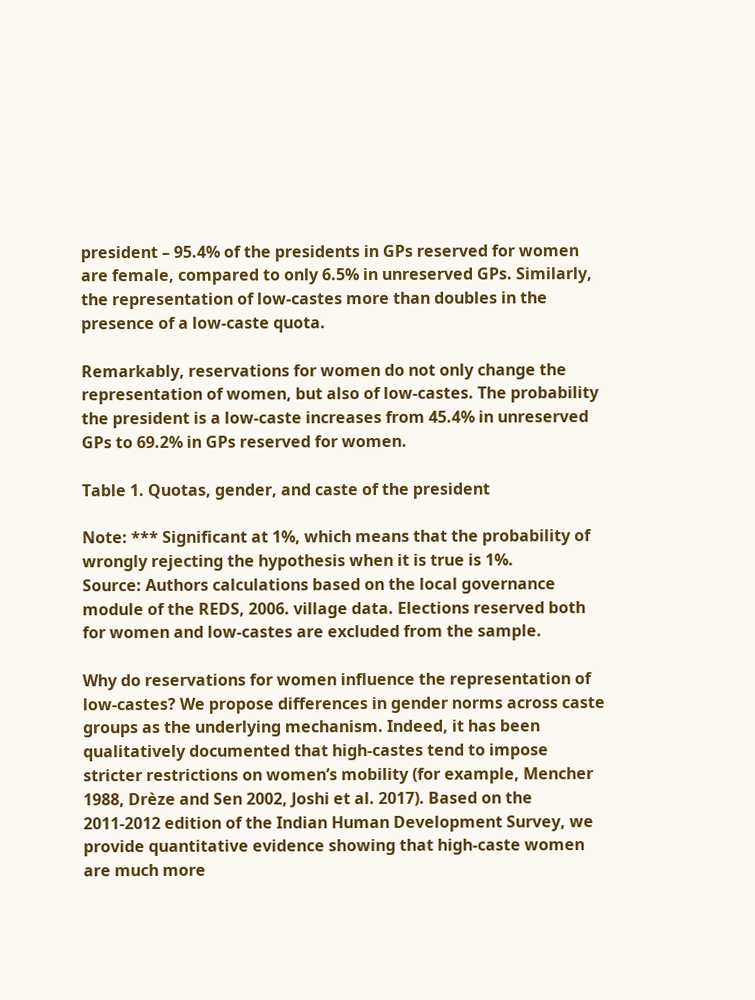president – 95.4% of the presidents in GPs reserved for women are female, compared to only 6.5% in unreserved GPs. Similarly, the representation of low-castes more than doubles in the presence of a low-caste quota.

Remarkably, reservations for women do not only change the representation of women, but also of low-castes. The probability the president is a low-caste increases from 45.4% in unreserved GPs to 69.2% in GPs reserved for women.

Table 1. Quotas, gender, and caste of the president

Note: *** Significant at 1%, which means that the probability of wrongly rejecting the hypothesis when it is true is 1%.
Source: Authors calculations based on the local governance module of the REDS, 2006. village data. Elections reserved both for women and low-castes are excluded from the sample.

Why do reservations for women influence the representation of low-castes? We propose differences in gender norms across caste groups as the underlying mechanism. Indeed, it has been qualitatively documented that high-castes tend to impose stricter restrictions on women’s mobility (for example, Mencher 1988, Drèze and Sen 2002, Joshi et al. 2017). Based on the 2011-2012 edition of the Indian Human Development Survey, we provide quantitative evidence showing that high-caste women are much more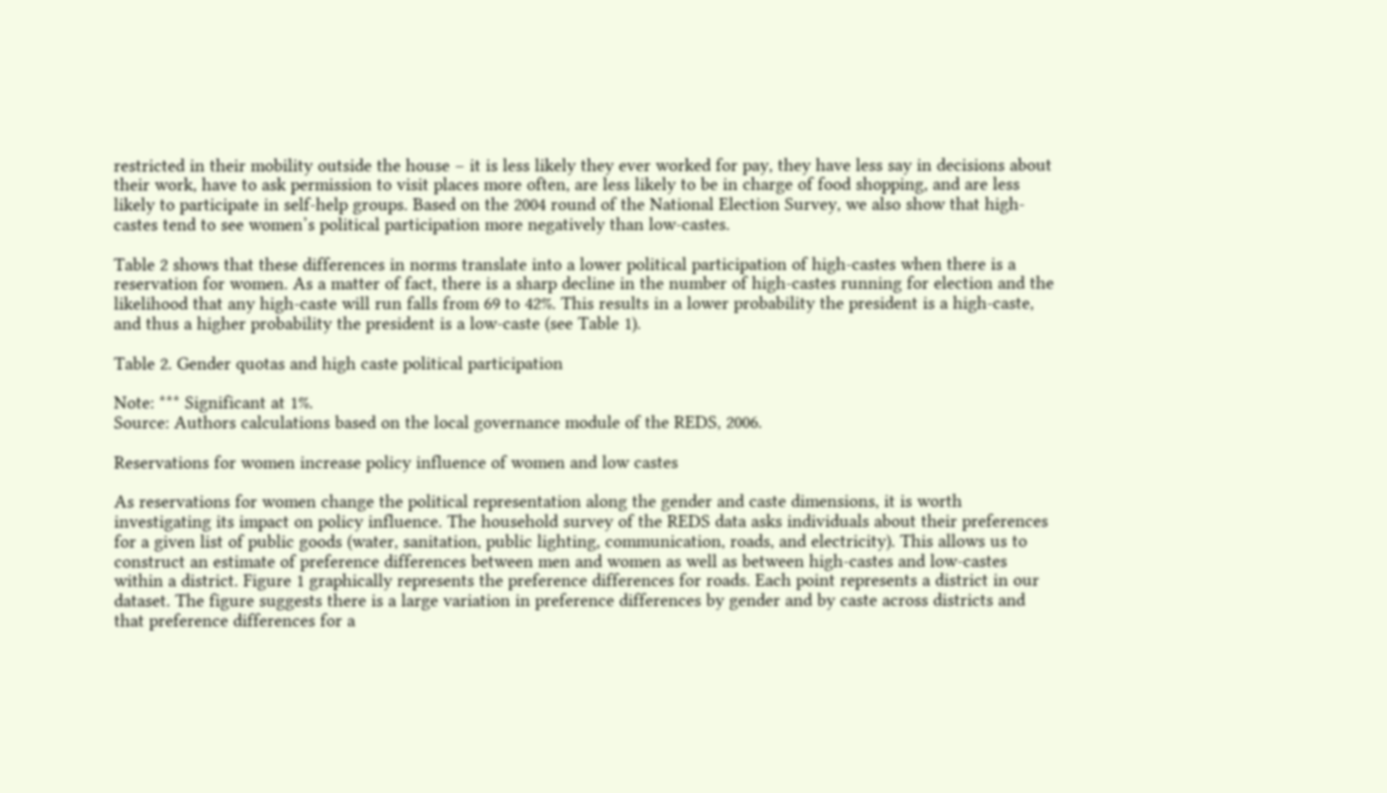restricted in their mobility outside the house – it is less likely they ever worked for pay, they have less say in decisions about their work, have to ask permission to visit places more often, are less likely to be in charge of food shopping, and are less likely to participate in self-help groups. Based on the 2004 round of the National Election Survey, we also show that high-castes tend to see women’s political participation more negatively than low-castes.

Table 2 shows that these differences in norms translate into a lower political participation of high-castes when there is a reservation for women. As a matter of fact, there is a sharp decline in the number of high-castes running for election and the likelihood that any high-caste will run falls from 69 to 42%. This results in a lower probability the president is a high-caste, and thus a higher probability the president is a low-caste (see Table 1).

Table 2. Gender quotas and high caste political participation

Note: *** Significant at 1%.
Source: Authors calculations based on the local governance module of the REDS, 2006.

Reservations for women increase policy influence of women and low castes

As reservations for women change the political representation along the gender and caste dimensions, it is worth investigating its impact on policy influence. The household survey of the REDS data asks individuals about their preferences for a given list of public goods (water, sanitation, public lighting, communication, roads, and electricity). This allows us to construct an estimate of preference differences between men and women as well as between high-castes and low-castes within a district. Figure 1 graphically represents the preference differences for roads. Each point represents a district in our dataset. The figure suggests there is a large variation in preference differences by gender and by caste across districts and that preference differences for a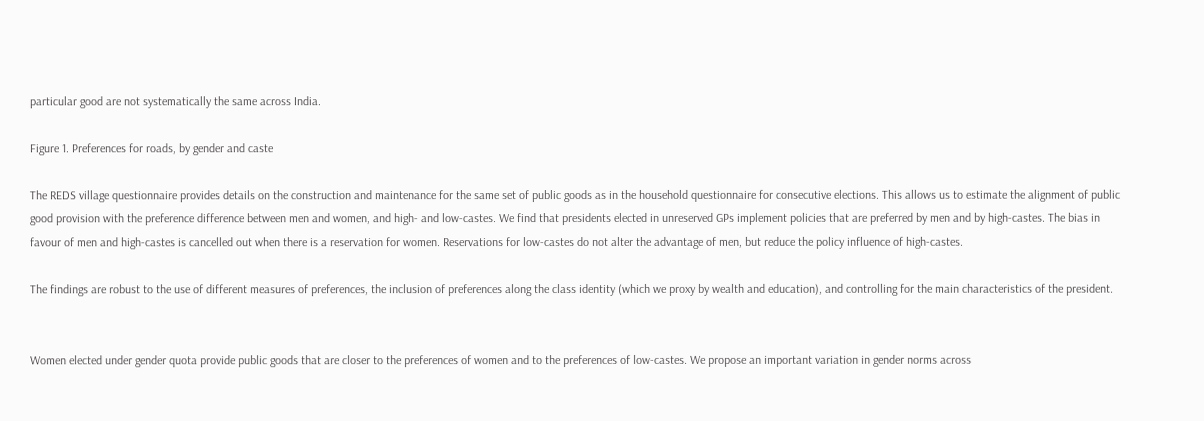particular good are not systematically the same across India.

Figure 1. Preferences for roads, by gender and caste

The REDS village questionnaire provides details on the construction and maintenance for the same set of public goods as in the household questionnaire for consecutive elections. This allows us to estimate the alignment of public good provision with the preference difference between men and women, and high- and low-castes. We find that presidents elected in unreserved GPs implement policies that are preferred by men and by high-castes. The bias in favour of men and high-castes is cancelled out when there is a reservation for women. Reservations for low-castes do not alter the advantage of men, but reduce the policy influence of high-castes.

The findings are robust to the use of different measures of preferences, the inclusion of preferences along the class identity (which we proxy by wealth and education), and controlling for the main characteristics of the president.


Women elected under gender quota provide public goods that are closer to the preferences of women and to the preferences of low-castes. We propose an important variation in gender norms across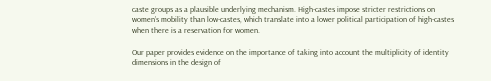caste groups as a plausible underlying mechanism. High-castes impose stricter restrictions on women’s mobility than low-castes, which translate into a lower political participation of high-castes when there is a reservation for women.

Our paper provides evidence on the importance of taking into account the multiplicity of identity dimensions in the design of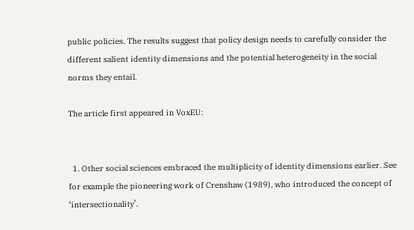public policies. The results suggest that policy design needs to carefully consider the different salient identity dimensions and the potential heterogeneity in the social norms they entail.

The article first appeared in VoxEU:


  1. Other social sciences embraced the multiplicity of identity dimensions earlier. See for example the pioneering work of Crenshaw (1989), who introduced the concept of ‘intersectionality’.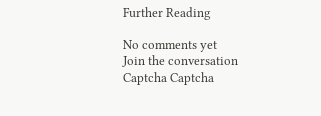Further Reading

No comments yet
Join the conversation
Captcha Captcha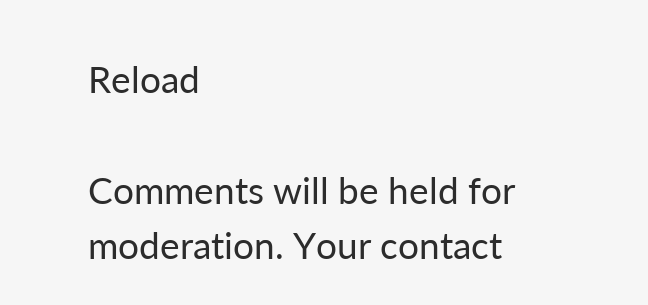Reload

Comments will be held for moderation. Your contact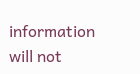information will not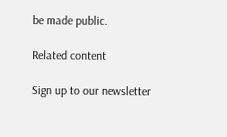be made public.

Related content

Sign up to our newsletter